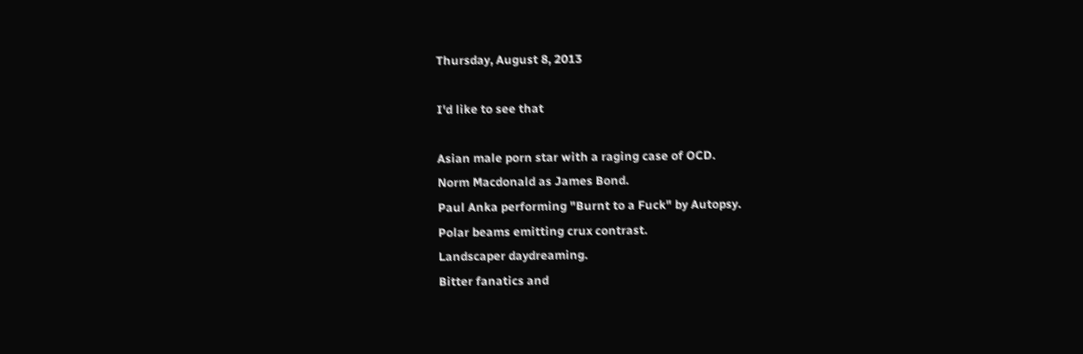Thursday, August 8, 2013

I'd like to see that

Asian male porn star with a raging case of OCD.
Norm Macdonald as James Bond.
Paul Anka performing "Burnt to a Fuck" by Autopsy.
Polar beams emitting crux contrast.
Landscaper daydreaming.
Bitter fanatics and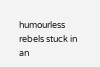humourless rebels stuck in an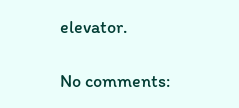elevator.

No comments: